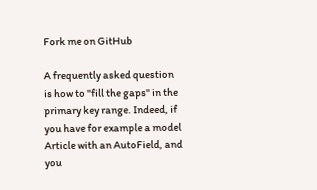Fork me on GitHub

A frequently asked question is how to "fill the gaps" in the primary key range. Indeed, if you have for example a model Article with an AutoField, and you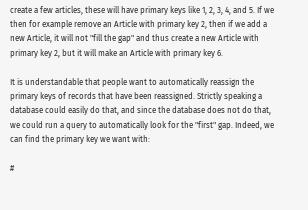create a few articles, these will have primary keys like 1, 2, 3, 4, and 5. If we then for example remove an Article with primary key 2, then if we add a new Article, it will not "fill the gap" and thus create a new Article with primary key 2, but it will make an Article with primary key 6.

It is understandable that people want to automatically reassign the primary keys of records that have been reassigned. Strictly speaking a database could easily do that, and since the database does not do that, we could run a query to automatically look for the "first" gap. Indeed, we can find the primary key we want with:

#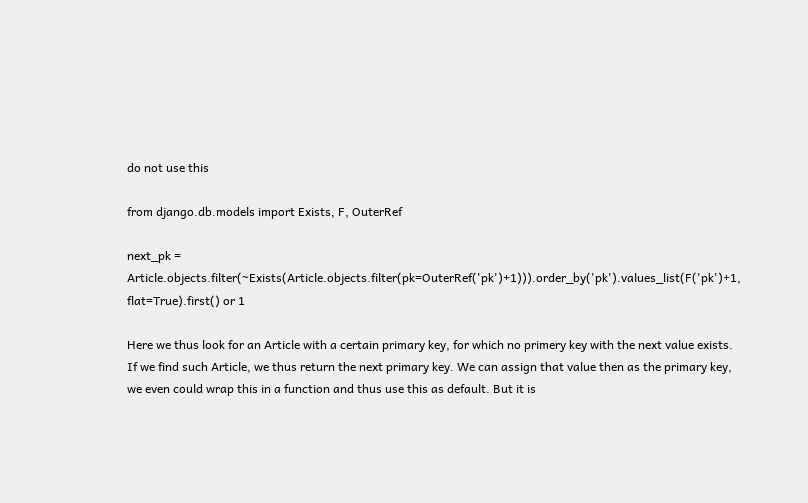do not use this

from django.db.models import Exists, F, OuterRef

next_pk = Article.objects.filter(~Exists(Article.objects.filter(pk=OuterRef('pk')+1))).order_by('pk').values_list(F('pk')+1, flat=True).first() or 1

Here we thus look for an Article with a certain primary key, for which no primery key with the next value exists. If we find such Article, we thus return the next primary key. We can assign that value then as the primary key, we even could wrap this in a function and thus use this as default. But it is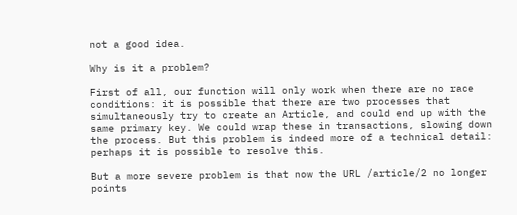not a good idea.

Why is it a problem?

First of all, our function will only work when there are no race conditions: it is possible that there are two processes that simultaneously try to create an Article, and could end up with the same primary key. We could wrap these in transactions, slowing down the process. But this problem is indeed more of a technical detail: perhaps it is possible to resolve this.

But a more severe problem is that now the URL /article/2 no longer points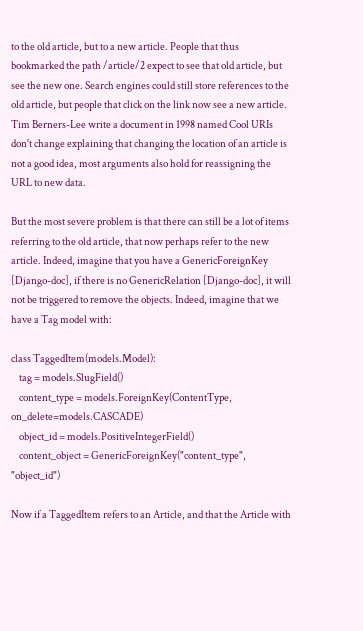to the old article, but to a new article. People that thus bookmarked the path /article/2 expect to see that old article, but see the new one. Search engines could still store references to the old article, but people that click on the link now see a new article. Tim Berners-Lee write a document in 1998 named Cool URIs don't change explaining that changing the location of an article is not a good idea, most arguments also hold for reassigning the URL to new data.

But the most severe problem is that there can still be a lot of items referring to the old article, that now perhaps refer to the new article. Indeed, imagine that you have a GenericForeignKey [Django-doc], if there is no GenericRelation [Django-doc], it will not be triggered to remove the objects. Indeed, imagine that we have a Tag model with:

class TaggedItem(models.Model):
    tag = models.SlugField()
    content_type = models.ForeignKey(ContentType, on_delete=models.CASCADE)
    object_id = models.PositiveIntegerField()
    content_object = GenericForeignKey("content_type", "object_id")

Now if a TaggedItem refers to an Article, and that the Article with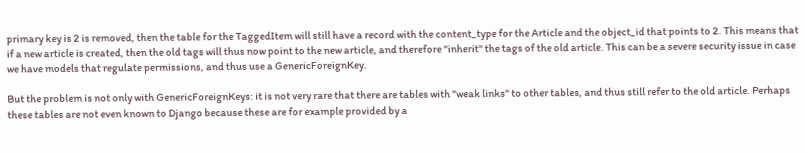primary key is 2 is removed, then the table for the TaggedItem will still have a record with the content_type for the Article and the object_id that points to 2. This means that if a new article is created, then the old tags will thus now point to the new article, and therefore "inherit" the tags of the old article. This can be a severe security issue in case we have models that regulate permissions, and thus use a GenericForeignKey.

But the problem is not only with GenericForeignKeys: it is not very rare that there are tables with "weak links" to other tables, and thus still refer to the old article. Perhaps these tables are not even known to Django because these are for example provided by a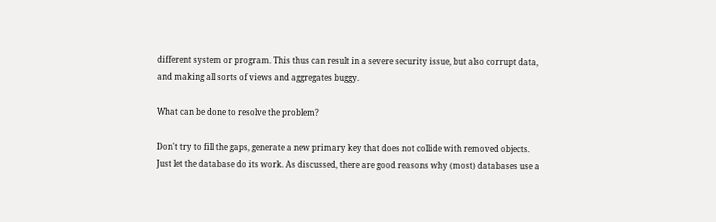different system or program. This thus can result in a severe security issue, but also corrupt data, and making all sorts of views and aggregates buggy.

What can be done to resolve the problem?

Don't try to fill the gaps, generate a new primary key that does not collide with removed objects. Just let the database do its work. As discussed, there are good reasons why (most) databases use a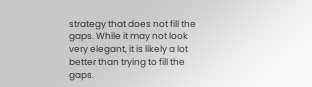strategy that does not fill the gaps. While it may not look very elegant, it is likely a lot better than trying to fill the gaps.